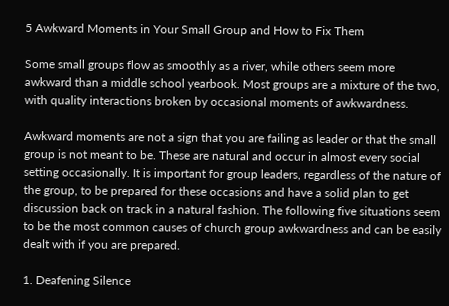5 Awkward Moments in Your Small Group and How to Fix Them

Some small groups flow as smoothly as a river, while others seem more awkward than a middle school yearbook. Most groups are a mixture of the two, with quality interactions broken by occasional moments of awkwardness.

Awkward moments are not a sign that you are failing as leader or that the small group is not meant to be. These are natural and occur in almost every social setting occasionally. It is important for group leaders, regardless of the nature of the group, to be prepared for these occasions and have a solid plan to get discussion back on track in a natural fashion. The following five situations seem to be the most common causes of church group awkwardness and can be easily dealt with if you are prepared.

1. Deafening Silence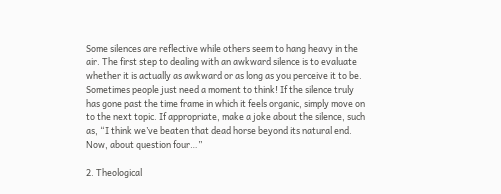Some silences are reflective while others seem to hang heavy in the air. The first step to dealing with an awkward silence is to evaluate whether it is actually as awkward or as long as you perceive it to be. Sometimes people just need a moment to think! If the silence truly has gone past the time frame in which it feels organic, simply move on to the next topic. If appropriate, make a joke about the silence, such as, “I think we’ve beaten that dead horse beyond its natural end. Now, about question four…”

2. Theological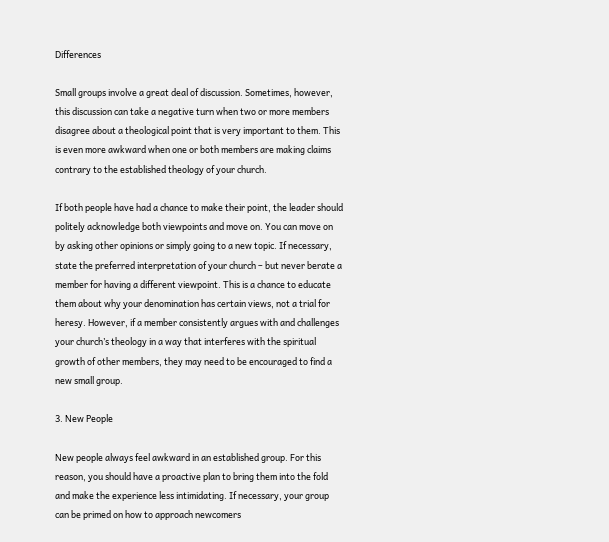Differences

Small groups involve a great deal of discussion. Sometimes, however, this discussion can take a negative turn when two or more members disagree about a theological point that is very important to them. This is even more awkward when one or both members are making claims contrary to the established theology of your church.

If both people have had a chance to make their point, the leader should politely acknowledge both viewpoints and move on. You can move on by asking other opinions or simply going to a new topic. If necessary, state the preferred interpretation of your church – but never berate a member for having a different viewpoint. This is a chance to educate them about why your denomination has certain views, not a trial for heresy. However, if a member consistently argues with and challenges your church’s theology in a way that interferes with the spiritual growth of other members, they may need to be encouraged to find a new small group.

3. New People

New people always feel awkward in an established group. For this reason, you should have a proactive plan to bring them into the fold and make the experience less intimidating. If necessary, your group can be primed on how to approach newcomers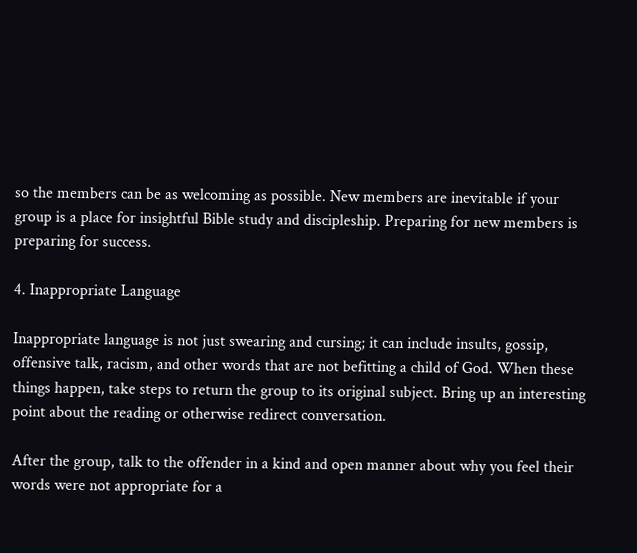so the members can be as welcoming as possible. New members are inevitable if your group is a place for insightful Bible study and discipleship. Preparing for new members is preparing for success.

4. Inappropriate Language

Inappropriate language is not just swearing and cursing; it can include insults, gossip, offensive talk, racism, and other words that are not befitting a child of God. When these things happen, take steps to return the group to its original subject. Bring up an interesting point about the reading or otherwise redirect conversation.

After the group, talk to the offender in a kind and open manner about why you feel their words were not appropriate for a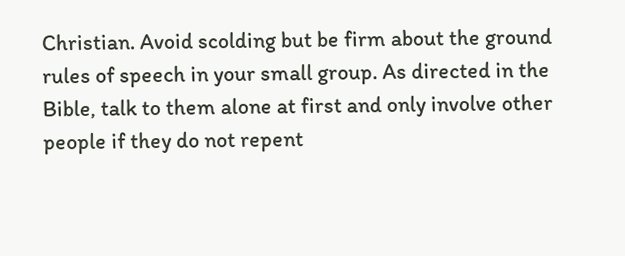Christian. Avoid scolding but be firm about the ground rules of speech in your small group. As directed in the Bible, talk to them alone at first and only involve other people if they do not repent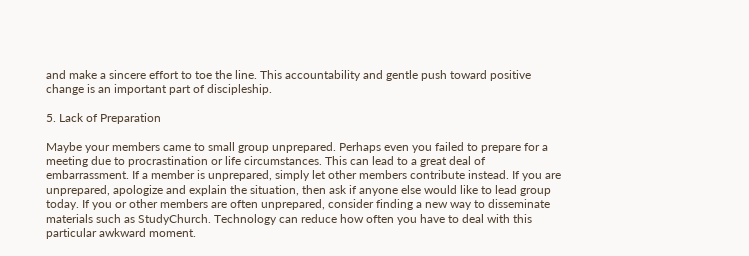and make a sincere effort to toe the line. This accountability and gentle push toward positive change is an important part of discipleship.

5. Lack of Preparation

Maybe your members came to small group unprepared. Perhaps even you failed to prepare for a meeting due to procrastination or life circumstances. This can lead to a great deal of embarrassment. If a member is unprepared, simply let other members contribute instead. If you are unprepared, apologize and explain the situation, then ask if anyone else would like to lead group today. If you or other members are often unprepared, consider finding a new way to disseminate materials such as StudyChurch. Technology can reduce how often you have to deal with this particular awkward moment.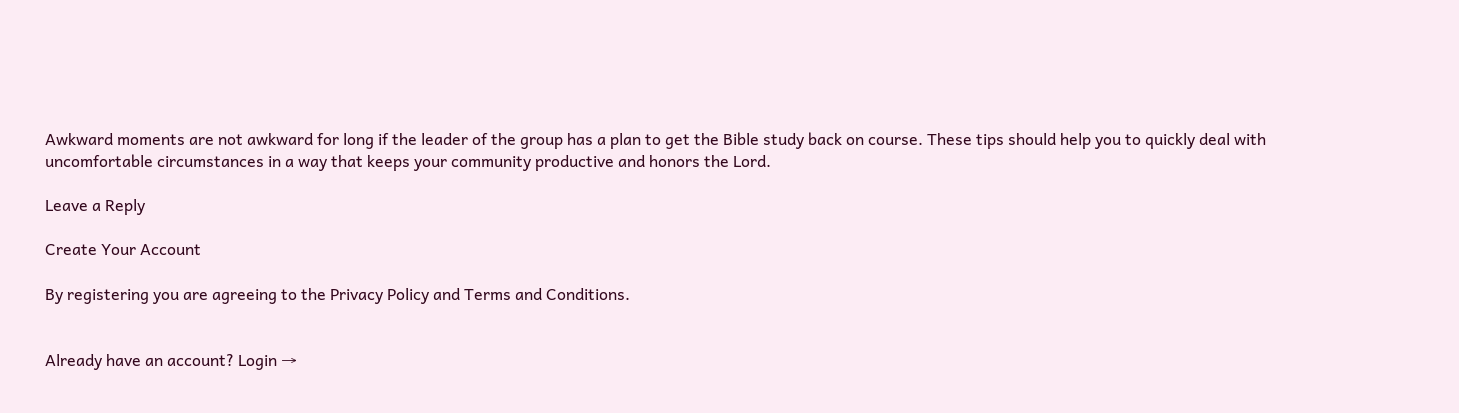Awkward moments are not awkward for long if the leader of the group has a plan to get the Bible study back on course. These tips should help you to quickly deal with uncomfortable circumstances in a way that keeps your community productive and honors the Lord.

Leave a Reply

Create Your Account

By registering you are agreeing to the Privacy Policy and Terms and Conditions.


Already have an account? Login →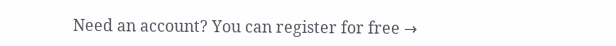Need an account? You can register for free →